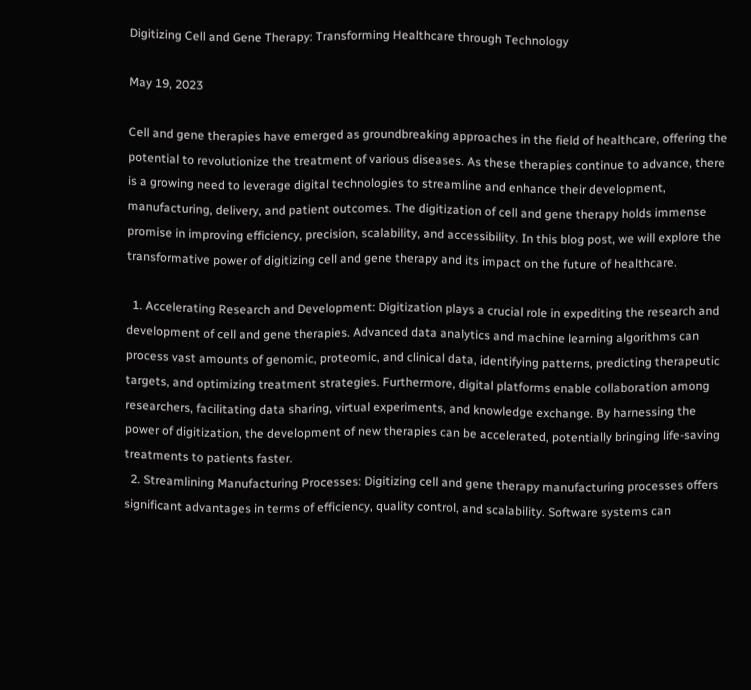Digitizing Cell and Gene Therapy: Transforming Healthcare through Technology

May 19, 2023

Cell and gene therapies have emerged as groundbreaking approaches in the field of healthcare, offering the potential to revolutionize the treatment of various diseases. As these therapies continue to advance, there is a growing need to leverage digital technologies to streamline and enhance their development, manufacturing, delivery, and patient outcomes. The digitization of cell and gene therapy holds immense promise in improving efficiency, precision, scalability, and accessibility. In this blog post, we will explore the transformative power of digitizing cell and gene therapy and its impact on the future of healthcare.

  1. Accelerating Research and Development: Digitization plays a crucial role in expediting the research and development of cell and gene therapies. Advanced data analytics and machine learning algorithms can process vast amounts of genomic, proteomic, and clinical data, identifying patterns, predicting therapeutic targets, and optimizing treatment strategies. Furthermore, digital platforms enable collaboration among researchers, facilitating data sharing, virtual experiments, and knowledge exchange. By harnessing the power of digitization, the development of new therapies can be accelerated, potentially bringing life-saving treatments to patients faster.
  2. Streamlining Manufacturing Processes: Digitizing cell and gene therapy manufacturing processes offers significant advantages in terms of efficiency, quality control, and scalability. Software systems can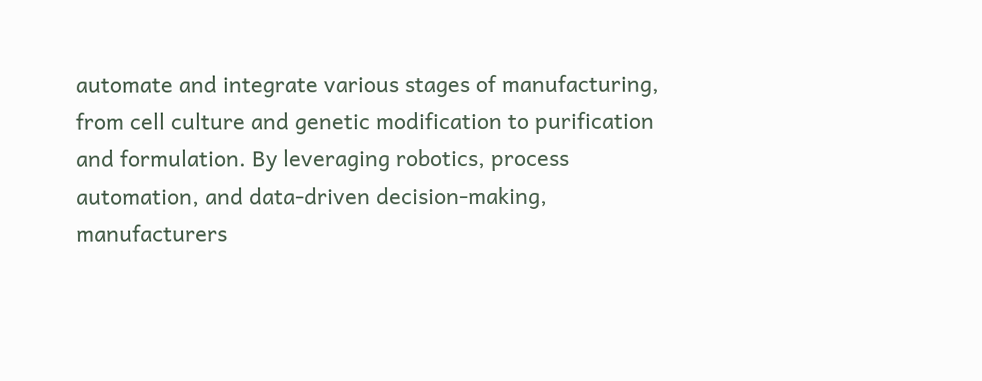automate and integrate various stages of manufacturing, from cell culture and genetic modification to purification and formulation. By leveraging robotics, process automation, and data-driven decision-making, manufacturers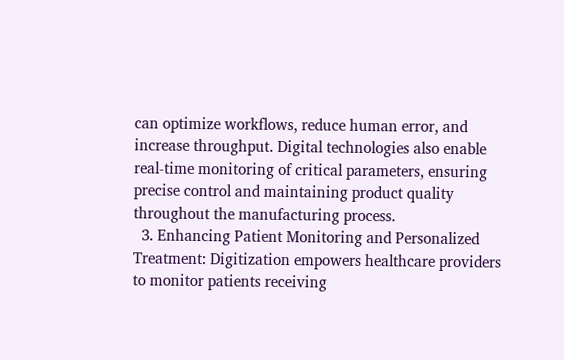can optimize workflows, reduce human error, and increase throughput. Digital technologies also enable real-time monitoring of critical parameters, ensuring precise control and maintaining product quality throughout the manufacturing process.
  3. Enhancing Patient Monitoring and Personalized Treatment: Digitization empowers healthcare providers to monitor patients receiving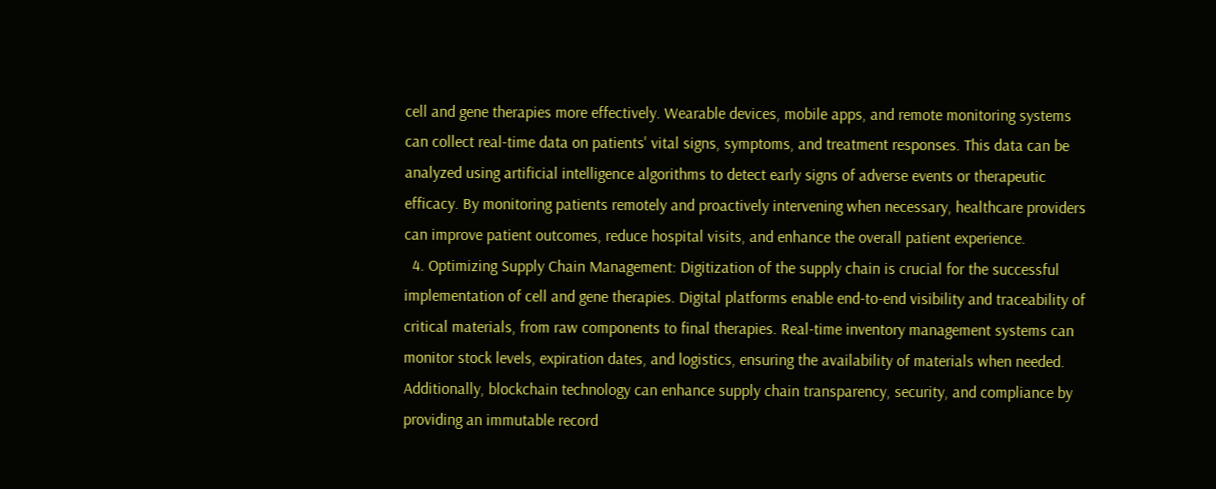cell and gene therapies more effectively. Wearable devices, mobile apps, and remote monitoring systems can collect real-time data on patients' vital signs, symptoms, and treatment responses. This data can be analyzed using artificial intelligence algorithms to detect early signs of adverse events or therapeutic efficacy. By monitoring patients remotely and proactively intervening when necessary, healthcare providers can improve patient outcomes, reduce hospital visits, and enhance the overall patient experience.
  4. Optimizing Supply Chain Management: Digitization of the supply chain is crucial for the successful implementation of cell and gene therapies. Digital platforms enable end-to-end visibility and traceability of critical materials, from raw components to final therapies. Real-time inventory management systems can monitor stock levels, expiration dates, and logistics, ensuring the availability of materials when needed. Additionally, blockchain technology can enhance supply chain transparency, security, and compliance by providing an immutable record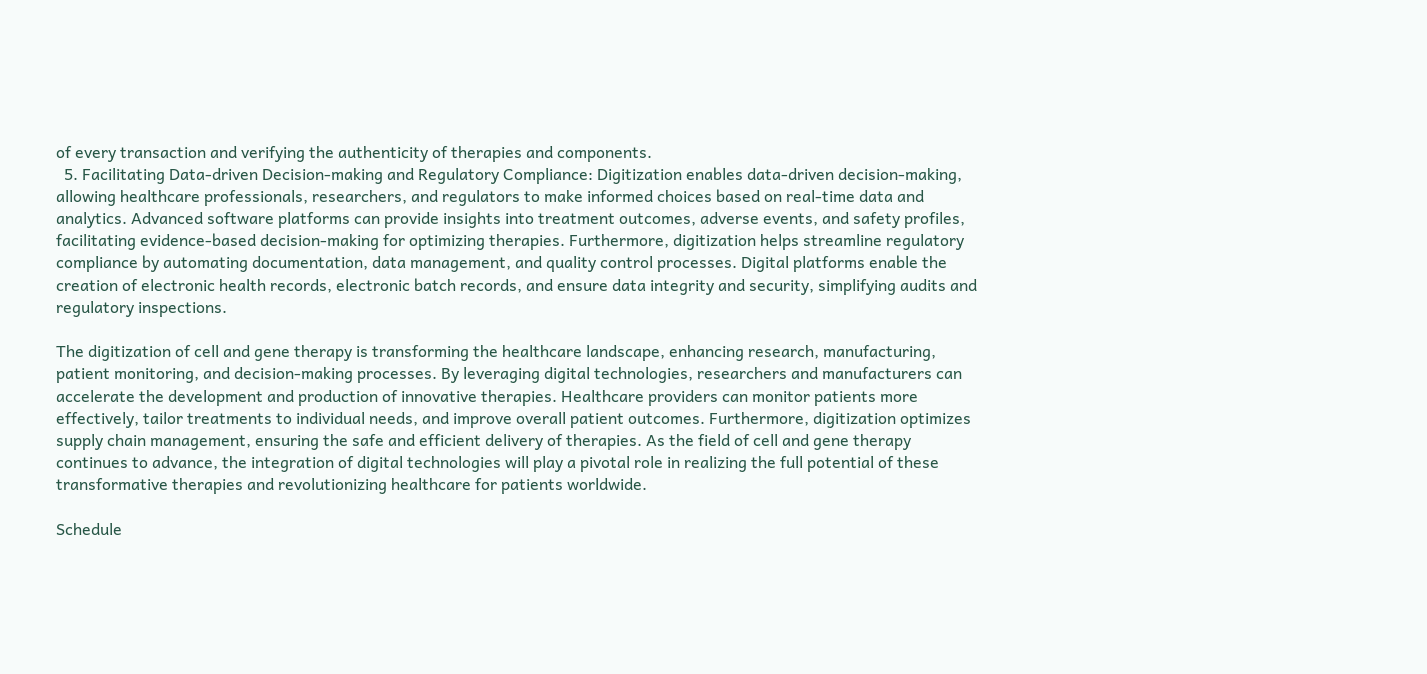of every transaction and verifying the authenticity of therapies and components.
  5. Facilitating Data-driven Decision-making and Regulatory Compliance: Digitization enables data-driven decision-making, allowing healthcare professionals, researchers, and regulators to make informed choices based on real-time data and analytics. Advanced software platforms can provide insights into treatment outcomes, adverse events, and safety profiles, facilitating evidence-based decision-making for optimizing therapies. Furthermore, digitization helps streamline regulatory compliance by automating documentation, data management, and quality control processes. Digital platforms enable the creation of electronic health records, electronic batch records, and ensure data integrity and security, simplifying audits and regulatory inspections.

The digitization of cell and gene therapy is transforming the healthcare landscape, enhancing research, manufacturing, patient monitoring, and decision-making processes. By leveraging digital technologies, researchers and manufacturers can accelerate the development and production of innovative therapies. Healthcare providers can monitor patients more effectively, tailor treatments to individual needs, and improve overall patient outcomes. Furthermore, digitization optimizes supply chain management, ensuring the safe and efficient delivery of therapies. As the field of cell and gene therapy continues to advance, the integration of digital technologies will play a pivotal role in realizing the full potential of these transformative therapies and revolutionizing healthcare for patients worldwide.

Schedule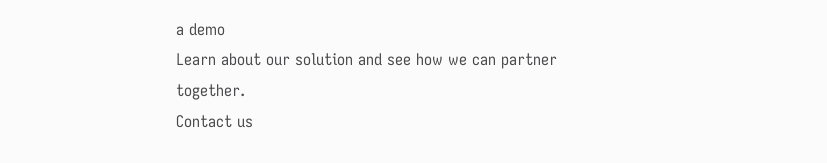a demo
Learn about our solution and see how we can partner together.
Contact us